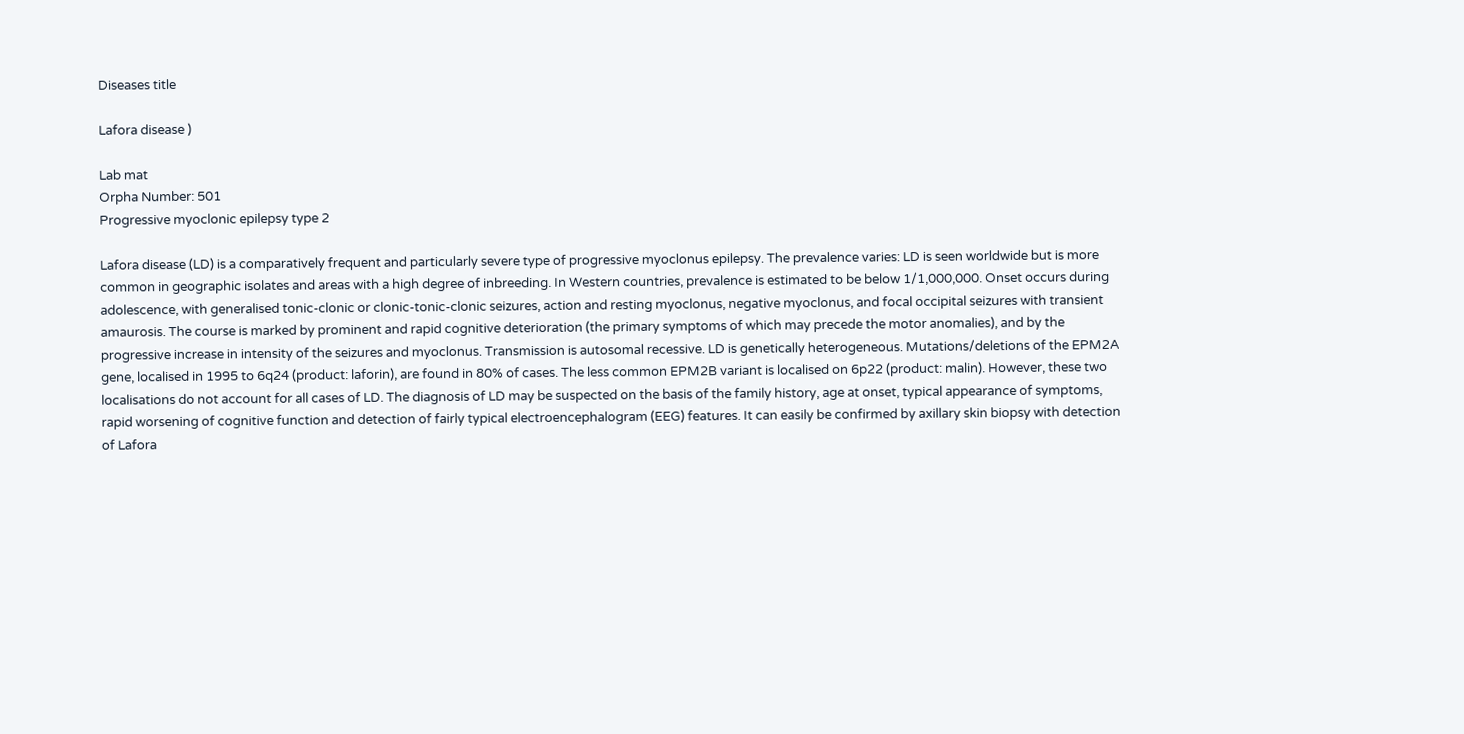Diseases title

Lafora disease )

Lab mat
Orpha Number: 501
Progressive myoclonic epilepsy type 2

Lafora disease (LD) is a comparatively frequent and particularly severe type of progressive myoclonus epilepsy. The prevalence varies: LD is seen worldwide but is more common in geographic isolates and areas with a high degree of inbreeding. In Western countries, prevalence is estimated to be below 1/1,000,000. Onset occurs during adolescence, with generalised tonic-clonic or clonic-tonic-clonic seizures, action and resting myoclonus, negative myoclonus, and focal occipital seizures with transient amaurosis. The course is marked by prominent and rapid cognitive deterioration (the primary symptoms of which may precede the motor anomalies), and by the progressive increase in intensity of the seizures and myoclonus. Transmission is autosomal recessive. LD is genetically heterogeneous. Mutations/deletions of the EPM2A gene, localised in 1995 to 6q24 (product: laforin), are found in 80% of cases. The less common EPM2B variant is localised on 6p22 (product: malin). However, these two localisations do not account for all cases of LD. The diagnosis of LD may be suspected on the basis of the family history, age at onset, typical appearance of symptoms, rapid worsening of cognitive function and detection of fairly typical electroencephalogram (EEG) features. It can easily be confirmed by axillary skin biopsy with detection of Lafora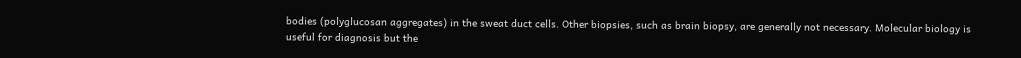bodies (polyglucosan aggregates) in the sweat duct cells. Other biopsies, such as brain biopsy, are generally not necessary. Molecular biology is useful for diagnosis but the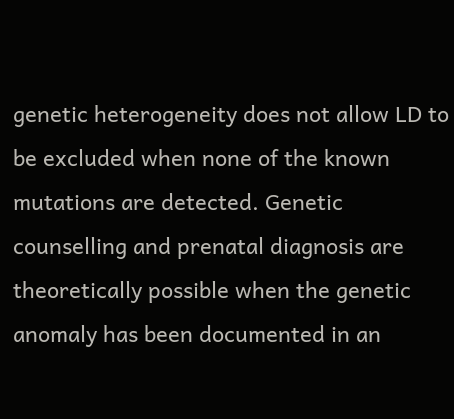genetic heterogeneity does not allow LD to be excluded when none of the known mutations are detected. Genetic counselling and prenatal diagnosis are theoretically possible when the genetic anomaly has been documented in an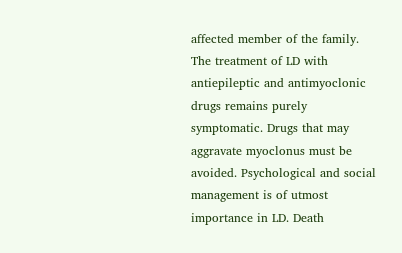affected member of the family. The treatment of LD with antiepileptic and antimyoclonic drugs remains purely symptomatic. Drugs that may aggravate myoclonus must be avoided. Psychological and social management is of utmost importance in LD. Death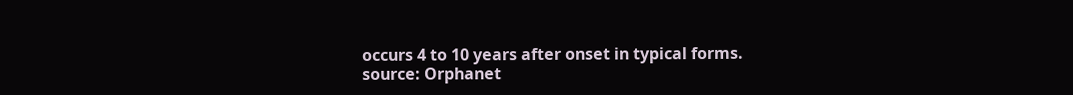occurs 4 to 10 years after onset in typical forms.
source: Orphanet